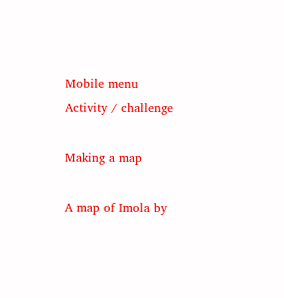Mobile menu
Activity / challenge

Making a map

A map of Imola by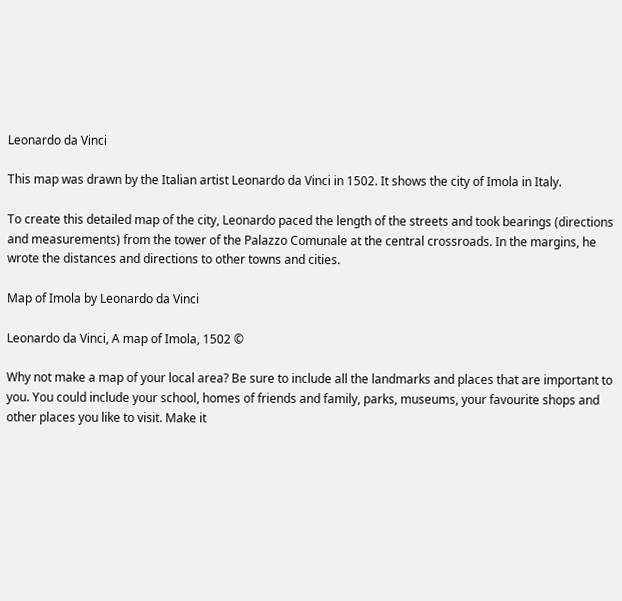Leonardo da Vinci

This map was drawn by the Italian artist Leonardo da Vinci in 1502. It shows the city of Imola in Italy.

To create this detailed map of the city, Leonardo paced the length of the streets and took bearings (directions and measurements) from the tower of the Palazzo Comunale at the central crossroads. In the margins, he wrote the distances and directions to other towns and cities.

Map of Imola by Leonardo da Vinci

Leonardo da Vinci, A map of Imola, 1502 ©

Why not make a map of your local area? Be sure to include all the landmarks and places that are important to you. You could include your school, homes of friends and family, parks, museums, your favourite shops and other places you like to visit. Make it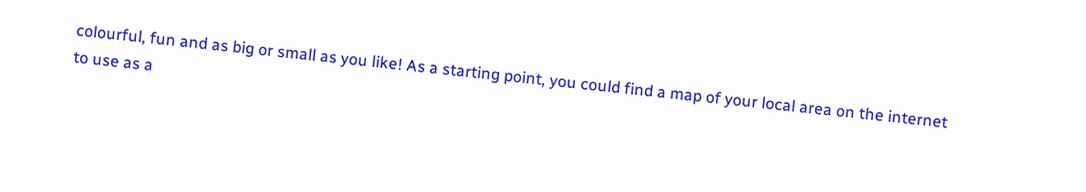colourful, fun and as big or small as you like! As a starting point, you could find a map of your local area on the internet to use as a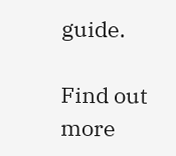guide.

Find out more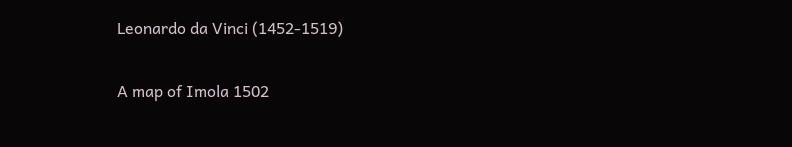Leonardo da Vinci (1452-1519)

A map of Imola 1502